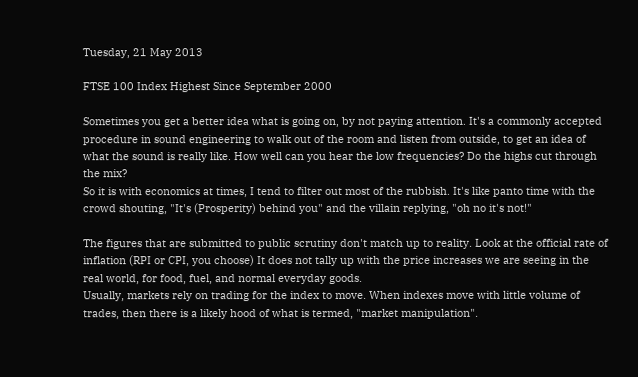Tuesday, 21 May 2013

FTSE 100 Index Highest Since September 2000

Sometimes you get a better idea what is going on, by not paying attention. It's a commonly accepted procedure in sound engineering to walk out of the room and listen from outside, to get an idea of what the sound is really like. How well can you hear the low frequencies? Do the highs cut through the mix?
So it is with economics at times, I tend to filter out most of the rubbish. It's like panto time with the crowd shouting, "It's (Prosperity) behind you" and the villain replying, "oh no it's not!"

The figures that are submitted to public scrutiny don't match up to reality. Look at the official rate of inflation (RPI or CPI, you choose) It does not tally up with the price increases we are seeing in the real world, for food, fuel, and normal everyday goods.
Usually, markets rely on trading for the index to move. When indexes move with little volume of trades, then there is a likely hood of what is termed, "market manipulation".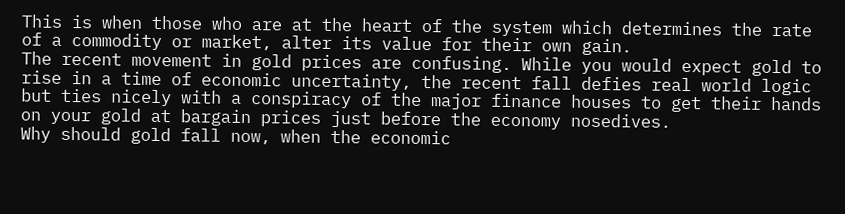This is when those who are at the heart of the system which determines the rate of a commodity or market, alter its value for their own gain.
The recent movement in gold prices are confusing. While you would expect gold to rise in a time of economic uncertainty, the recent fall defies real world logic but ties nicely with a conspiracy of the major finance houses to get their hands on your gold at bargain prices just before the economy nosedives.
Why should gold fall now, when the economic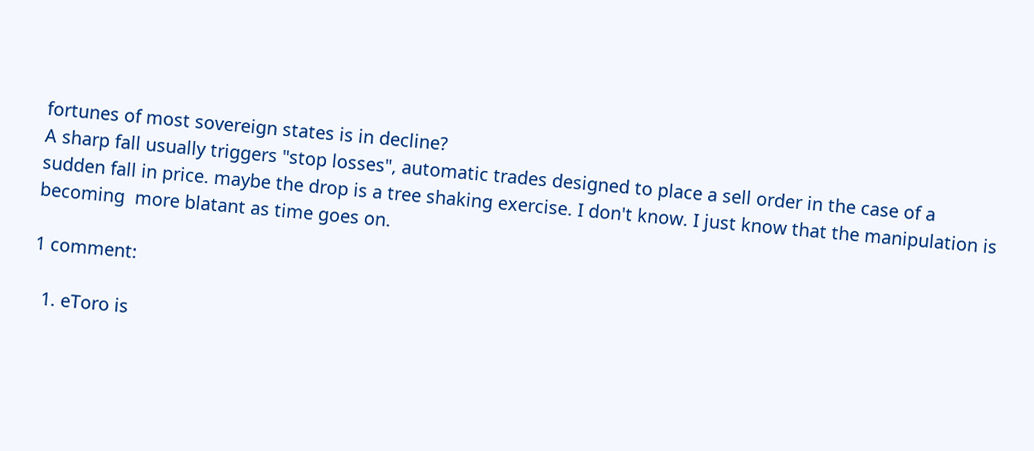fortunes of most sovereign states is in decline?
A sharp fall usually triggers "stop losses", automatic trades designed to place a sell order in the case of a sudden fall in price. maybe the drop is a tree shaking exercise. I don't know. I just know that the manipulation is becoming  more blatant as time goes on.

1 comment:

  1. eToro is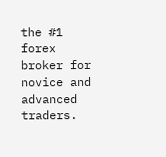the #1 forex broker for novice and advanced traders.